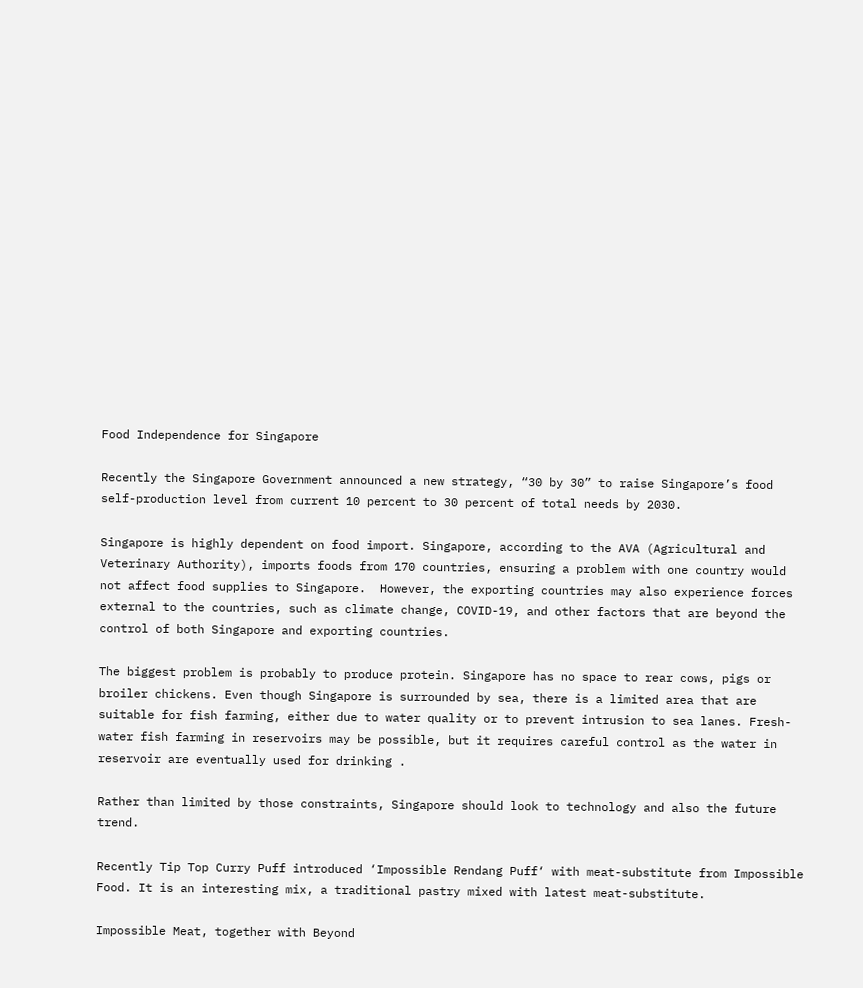Food Independence for Singapore

Recently the Singapore Government announced a new strategy, “30 by 30” to raise Singapore’s food self-production level from current 10 percent to 30 percent of total needs by 2030.

Singapore is highly dependent on food import. Singapore, according to the AVA (Agricultural and Veterinary Authority), imports foods from 170 countries, ensuring a problem with one country would not affect food supplies to Singapore.  However, the exporting countries may also experience forces external to the countries, such as climate change, COVID-19, and other factors that are beyond the control of both Singapore and exporting countries.

The biggest problem is probably to produce protein. Singapore has no space to rear cows, pigs or broiler chickens. Even though Singapore is surrounded by sea, there is a limited area that are suitable for fish farming, either due to water quality or to prevent intrusion to sea lanes. Fresh-water fish farming in reservoirs may be possible, but it requires careful control as the water in reservoir are eventually used for drinking .

Rather than limited by those constraints, Singapore should look to technology and also the future trend.

Recently Tip Top Curry Puff introduced ‘Impossible Rendang Puff‘ with meat-substitute from Impossible Food. It is an interesting mix, a traditional pastry mixed with latest meat-substitute.

Impossible Meat, together with Beyond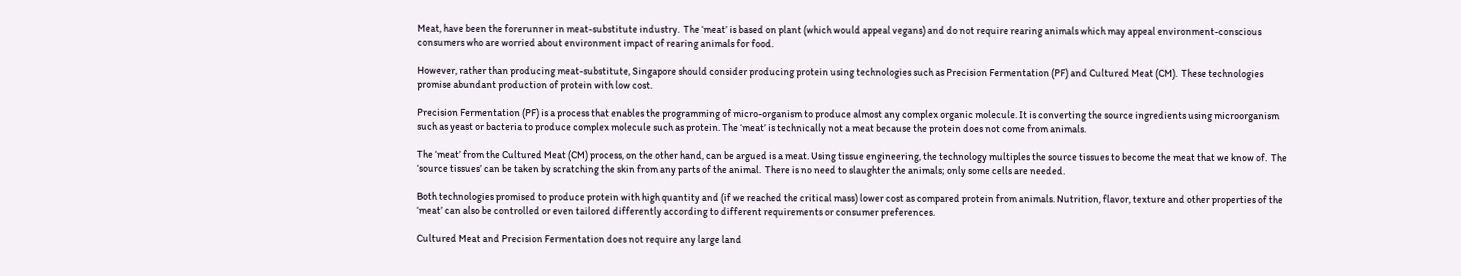Meat, have been the forerunner in meat-substitute industry.  The ‘meat’ is based on plant (which would appeal vegans) and do not require rearing animals which may appeal environment-conscious consumers who are worried about environment impact of rearing animals for food.

However, rather than producing meat-substitute, Singapore should consider producing protein using technologies such as Precision Fermentation (PF) and Cultured Meat (CM).  These technologies promise abundant production of protein with low cost.

Precision Fermentation (PF) is a process that enables the programming of micro-organism to produce almost any complex organic molecule. It is converting the source ingredients using microorganism such as yeast or bacteria to produce complex molecule such as protein. The ‘meat’ is technically not a meat because the protein does not come from animals.

The ‘meat’ from the Cultured Meat (CM) process, on the other hand, can be argued is a meat. Using tissue engineering, the technology multiples the source tissues to become the meat that we know of.  The ‘source tissues’ can be taken by scratching the skin from any parts of the animal.  There is no need to slaughter the animals; only some cells are needed.

Both technologies promised to produce protein with high quantity and (if we reached the critical mass) lower cost as compared protein from animals. Nutrition, flavor, texture and other properties of the ‘meat’ can also be controlled or even tailored differently according to different requirements or consumer preferences.

Cultured Meat and Precision Fermentation does not require any large land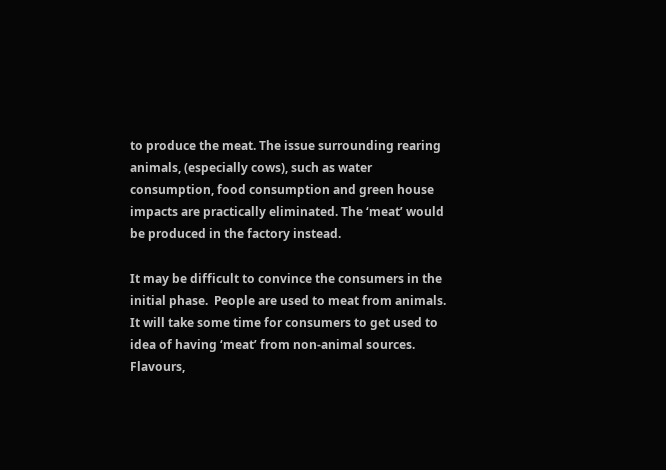to produce the meat. The issue surrounding rearing animals, (especially cows), such as water consumption, food consumption and green house impacts are practically eliminated. The ‘meat’ would be produced in the factory instead.

It may be difficult to convince the consumers in the initial phase.  People are used to meat from animals.  It will take some time for consumers to get used to idea of having ‘meat’ from non-animal sources. Flavours,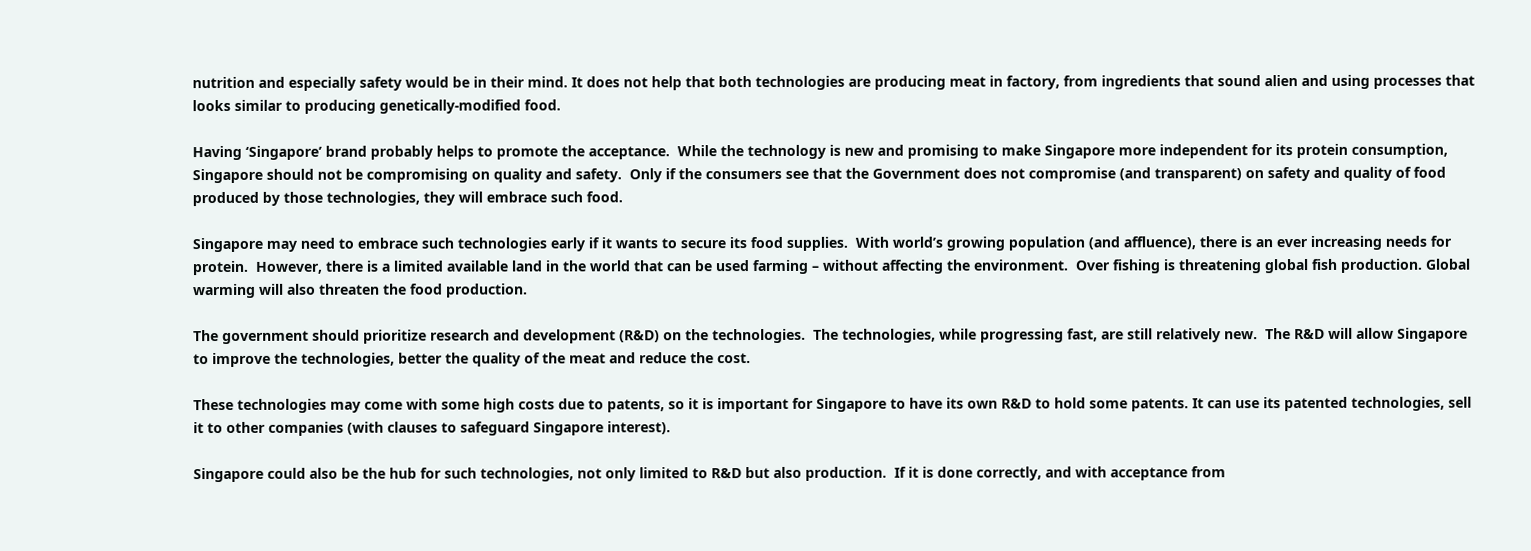nutrition and especially safety would be in their mind. It does not help that both technologies are producing meat in factory, from ingredients that sound alien and using processes that looks similar to producing genetically-modified food.

Having ‘Singapore’ brand probably helps to promote the acceptance.  While the technology is new and promising to make Singapore more independent for its protein consumption, Singapore should not be compromising on quality and safety.  Only if the consumers see that the Government does not compromise (and transparent) on safety and quality of food produced by those technologies, they will embrace such food.

Singapore may need to embrace such technologies early if it wants to secure its food supplies.  With world’s growing population (and affluence), there is an ever increasing needs for protein.  However, there is a limited available land in the world that can be used farming – without affecting the environment.  Over fishing is threatening global fish production. Global warming will also threaten the food production.

The government should prioritize research and development (R&D) on the technologies.  The technologies, while progressing fast, are still relatively new.  The R&D will allow Singapore to improve the technologies, better the quality of the meat and reduce the cost.

These technologies may come with some high costs due to patents, so it is important for Singapore to have its own R&D to hold some patents. It can use its patented technologies, sell it to other companies (with clauses to safeguard Singapore interest).

Singapore could also be the hub for such technologies, not only limited to R&D but also production.  If it is done correctly, and with acceptance from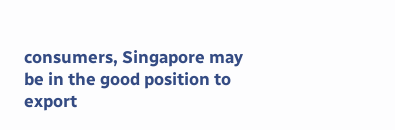consumers, Singapore may be in the good position to export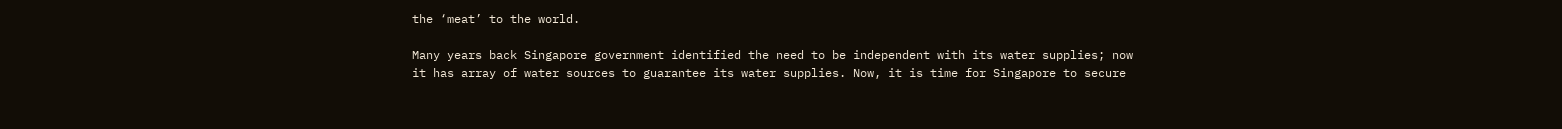the ‘meat’ to the world.

Many years back Singapore government identified the need to be independent with its water supplies; now it has array of water sources to guarantee its water supplies. Now, it is time for Singapore to secure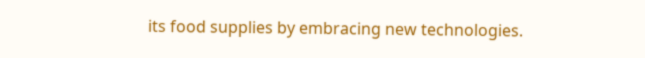its food supplies by embracing new technologies.